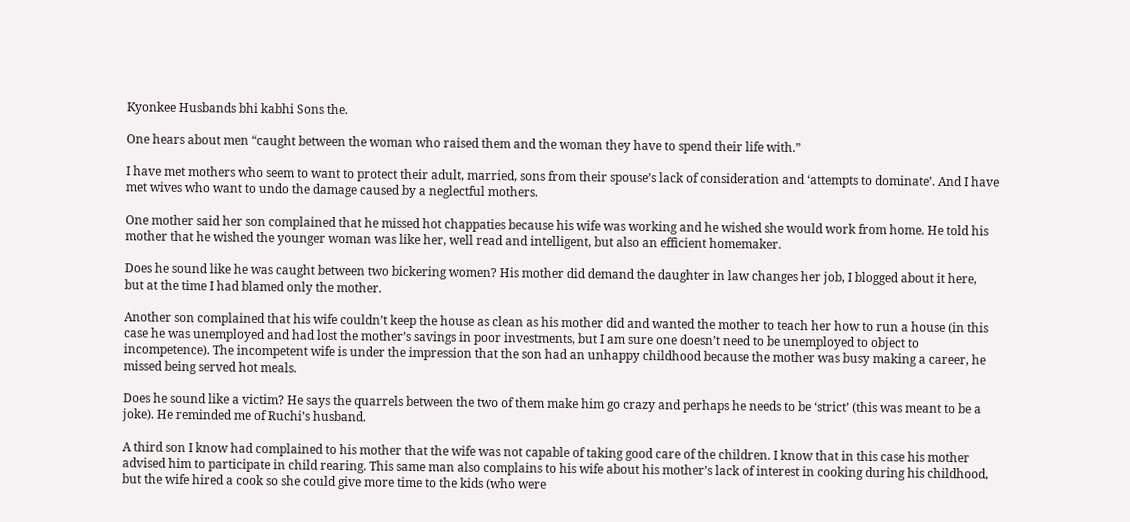Kyonkee Husbands bhi kabhi Sons the.

One hears about men “caught between the woman who raised them and the woman they have to spend their life with.”

I have met mothers who seem to want to protect their adult, married, sons from their spouse’s lack of consideration and ‘attempts to dominate’. And I have met wives who want to undo the damage caused by a neglectful mothers.

One mother said her son complained that he missed hot chappaties because his wife was working and he wished she would work from home. He told his mother that he wished the younger woman was like her, well read and intelligent, but also an efficient homemaker.

Does he sound like he was caught between two bickering women? His mother did demand the daughter in law changes her job, I blogged about it here, but at the time I had blamed only the mother.

Another son complained that his wife couldn’t keep the house as clean as his mother did and wanted the mother to teach her how to run a house (in this case he was unemployed and had lost the mother’s savings in poor investments, but I am sure one doesn’t need to be unemployed to object to incompetence). The incompetent wife is under the impression that the son had an unhappy childhood because the mother was busy making a career, he missed being served hot meals.

Does he sound like a victim? He says the quarrels between the two of them make him go crazy and perhaps he needs to be ‘strict’ (this was meant to be a joke). He reminded me of Ruchi’s husband.

A third son I know had complained to his mother that the wife was not capable of taking good care of the children. I know that in this case his mother advised him to participate in child rearing. This same man also complains to his wife about his mother’s lack of interest in cooking during his childhood, but the wife hired a cook so she could give more time to the kids (who were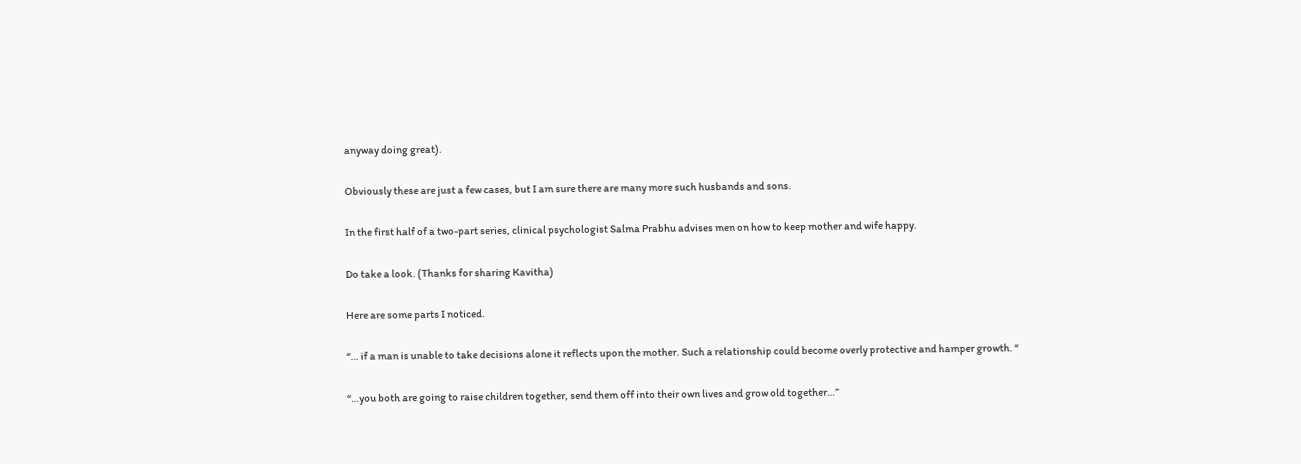anyway doing great).

Obviously these are just a few cases, but I am sure there are many more such husbands and sons.

In the first half of a two-part series, clinical psychologist Salma Prabhu advises men on how to keep mother and wife happy.

Do take a look. (Thanks for sharing Kavitha)

Here are some parts I noticed.

“… if a man is unable to take decisions alone it reflects upon the mother. Such a relationship could become overly protective and hamper growth. “

“…you both are going to raise children together, send them off into their own lives and grow old together…”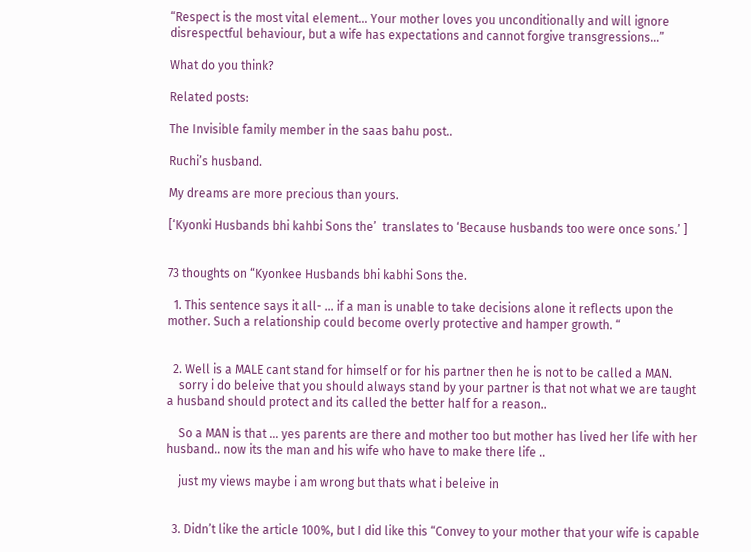“Respect is the most vital element… Your mother loves you unconditionally and will ignore disrespectful behaviour, but a wife has expectations and cannot forgive transgressions…”

What do you think?

Related posts:

The Invisible family member in the saas bahu post..

Ruchi’s husband.

My dreams are more precious than yours.

[‘Kyonki Husbands bhi kahbi Sons the’  translates to ‘Because husbands too were once sons.’ ]


73 thoughts on “Kyonkee Husbands bhi kabhi Sons the.

  1. This sentence says it all- … if a man is unable to take decisions alone it reflects upon the mother. Such a relationship could become overly protective and hamper growth. “


  2. Well is a MALE cant stand for himself or for his partner then he is not to be called a MAN.
    sorry i do beleive that you should always stand by your partner is that not what we are taught a husband should protect and its called the better half for a reason..

    So a MAN is that … yes parents are there and mother too but mother has lived her life with her husband.. now its the man and his wife who have to make there life ..

    just my views maybe i am wrong but thats what i beleive in


  3. Didn’t like the article 100%, but I did like this “Convey to your mother that your wife is capable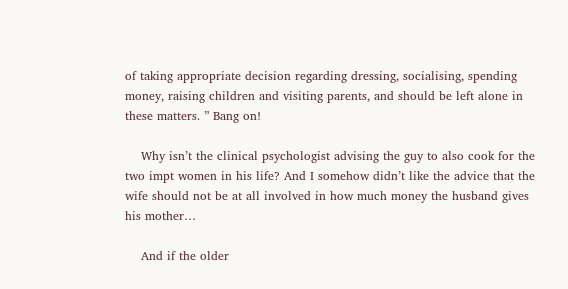of taking appropriate decision regarding dressing, socialising, spending money, raising children and visiting parents, and should be left alone in these matters. ” Bang on!

    Why isn’t the clinical psychologist advising the guy to also cook for the two impt women in his life? And I somehow didn’t like the advice that the wife should not be at all involved in how much money the husband gives his mother…

    And if the older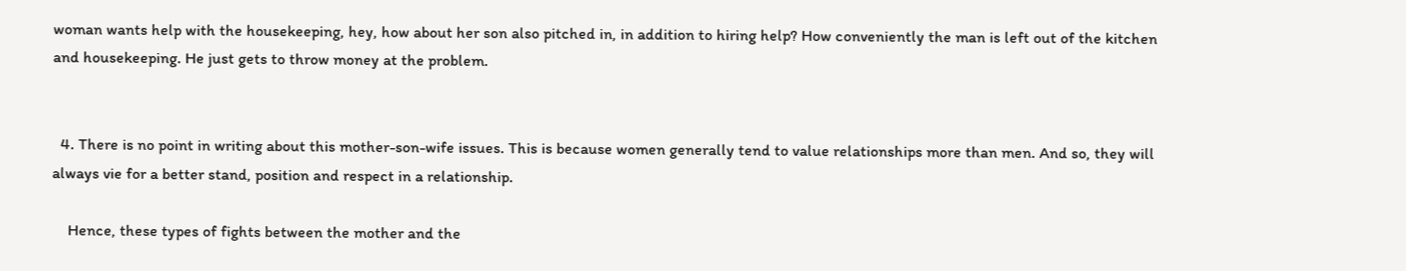woman wants help with the housekeeping, hey, how about her son also pitched in, in addition to hiring help? How conveniently the man is left out of the kitchen and housekeeping. He just gets to throw money at the problem.


  4. There is no point in writing about this mother-son-wife issues. This is because women generally tend to value relationships more than men. And so, they will always vie for a better stand, position and respect in a relationship.

    Hence, these types of fights between the mother and the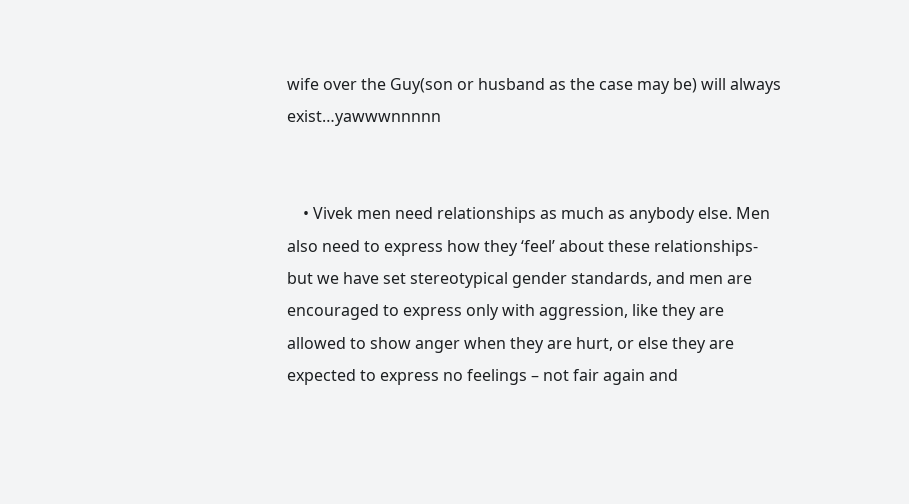wife over the Guy(son or husband as the case may be) will always exist…yawwwnnnnn


    • Vivek men need relationships as much as anybody else. Men also need to express how they ‘feel’ about these relationships- but we have set stereotypical gender standards, and men are encouraged to express only with aggression, like they are allowed to show anger when they are hurt, or else they are expected to express no feelings – not fair again and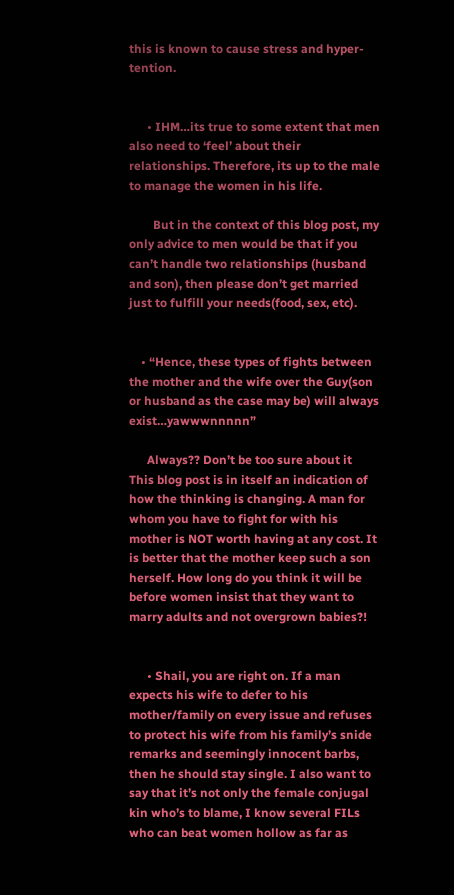this is known to cause stress and hyper-tention.


      • IHM…its true to some extent that men also need to ‘feel’ about their relationships. Therefore, its up to the male to manage the women in his life.

        But in the context of this blog post, my only advice to men would be that if you can’t handle two relationships (husband and son), then please don’t get married just to fulfill your needs(food, sex, etc).


    • “Hence, these types of fights between the mother and the wife over the Guy(son or husband as the case may be) will always exist…yawwwnnnnn”

      Always?? Don’t be too sure about it  This blog post is in itself an indication of how the thinking is changing. A man for whom you have to fight for with his mother is NOT worth having at any cost. It is better that the mother keep such a son herself. How long do you think it will be before women insist that they want to marry adults and not overgrown babies?!


      • Shail, you are right on. If a man expects his wife to defer to his mother/family on every issue and refuses to protect his wife from his family’s snide remarks and seemingly innocent barbs, then he should stay single. I also want to say that it’s not only the female conjugal kin who’s to blame, I know several FILs who can beat women hollow as far as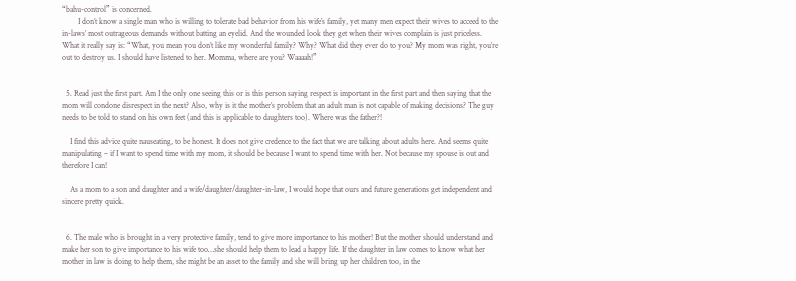“bahu-control” is concerned.
        I don’t know a single man who is willing to tolerate bad behavior from his wife’s family, yet many men expect their wives to acceed to the in-laws’ most outrageous demands without batting an eyelid. And the wounded look they get when their wives complain is just priceless. What it really say is: “What, you mean you don’t like my wonderful family? Why? What did they ever do to you? My mom was right, you’re out to destroy us. I should have listened to her. Momma, where are you? Waaaah!”


  5. Read just the first part. Am I the only one seeing this or is this person saying respect is important in the first part and then saying that the mom will condone disrespect in the next? Also, why is it the mother’s problem that an adult man is not capable of making decisions? The guy needs to be told to stand on his own feet (and this is applicable to daughters too). Where was the father?!

    I find this advice quite nauseating, to be honest. It does not give credence to the fact that we are talking about adults here. And seems quite manipulating – if I want to spend time with my mom, it should be because I want to spend time with her. Not because my spouse is out and therefore I can!

    As a mom to a son and daughter and a wife/daughter/daughter-in-law, I would hope that ours and future generations get independent and sincere pretty quick.


  6. The male who is brought in a very protective family, tend to give more importance to his mother! But the mother should understand and make her son to give importance to his wife too…she should help them to lead a happy life. If the daughter in law comes to know what her mother in law is doing to help them, she might be an asset to the family and she will bring up her children too, in the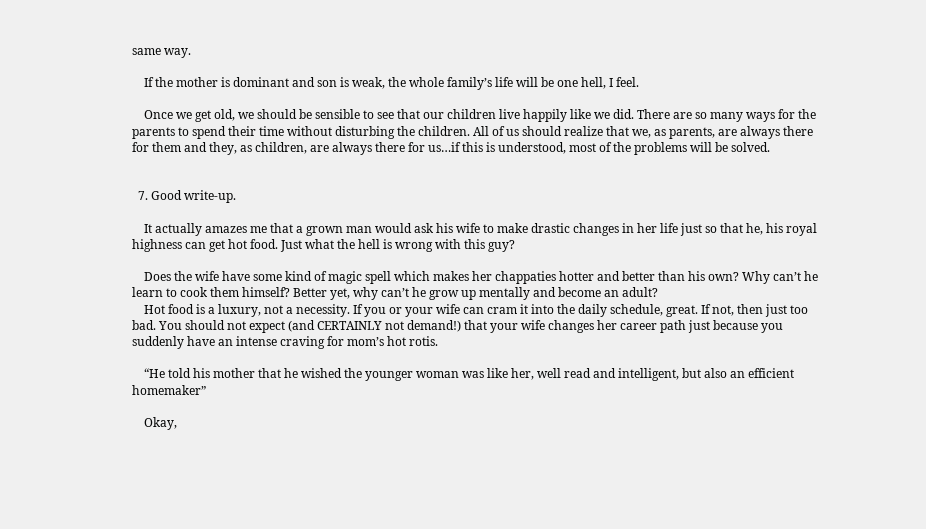same way.

    If the mother is dominant and son is weak, the whole family’s life will be one hell, I feel.

    Once we get old, we should be sensible to see that our children live happily like we did. There are so many ways for the parents to spend their time without disturbing the children. All of us should realize that we, as parents, are always there for them and they, as children, are always there for us…if this is understood, most of the problems will be solved.


  7. Good write-up.

    It actually amazes me that a grown man would ask his wife to make drastic changes in her life just so that he, his royal highness can get hot food. Just what the hell is wrong with this guy?

    Does the wife have some kind of magic spell which makes her chappaties hotter and better than his own? Why can’t he learn to cook them himself? Better yet, why can’t he grow up mentally and become an adult?
    Hot food is a luxury, not a necessity. If you or your wife can cram it into the daily schedule, great. If not, then just too bad. You should not expect (and CERTAINLY not demand!) that your wife changes her career path just because you suddenly have an intense craving for mom’s hot rotis.

    “He told his mother that he wished the younger woman was like her, well read and intelligent, but also an efficient homemaker”

    Okay,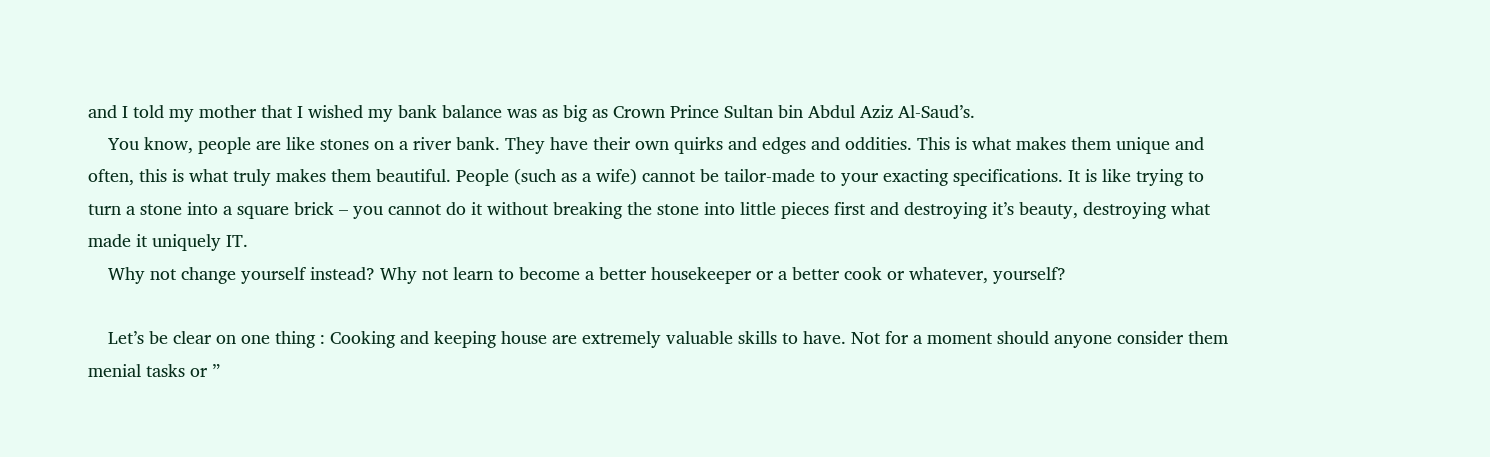and I told my mother that I wished my bank balance was as big as Crown Prince Sultan bin Abdul Aziz Al-Saud’s.
    You know, people are like stones on a river bank. They have their own quirks and edges and oddities. This is what makes them unique and often, this is what truly makes them beautiful. People (such as a wife) cannot be tailor-made to your exacting specifications. It is like trying to turn a stone into a square brick – you cannot do it without breaking the stone into little pieces first and destroying it’s beauty, destroying what made it uniquely IT.
    Why not change yourself instead? Why not learn to become a better housekeeper or a better cook or whatever, yourself?

    Let’s be clear on one thing : Cooking and keeping house are extremely valuable skills to have. Not for a moment should anyone consider them menial tasks or ”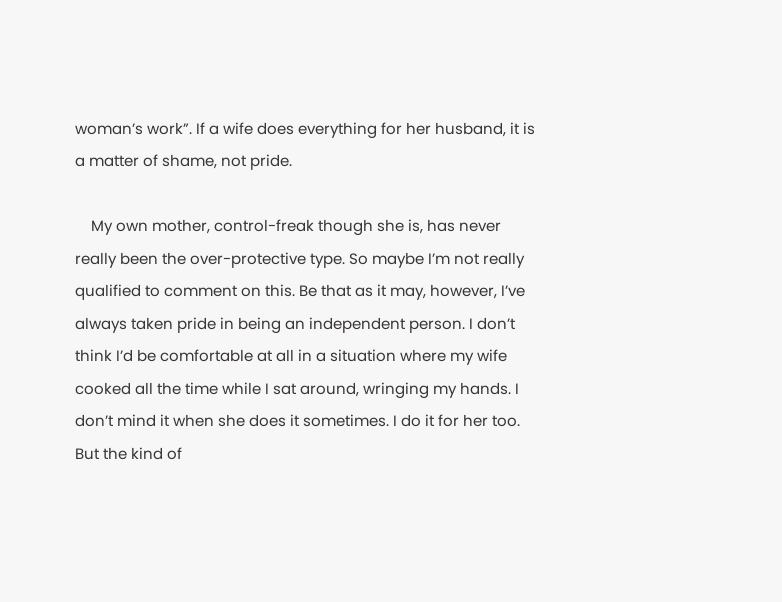woman’s work”. If a wife does everything for her husband, it is a matter of shame, not pride.

    My own mother, control-freak though she is, has never really been the over-protective type. So maybe I’m not really qualified to comment on this. Be that as it may, however, I’ve always taken pride in being an independent person. I don’t think I’d be comfortable at all in a situation where my wife cooked all the time while I sat around, wringing my hands. I don’t mind it when she does it sometimes. I do it for her too. But the kind of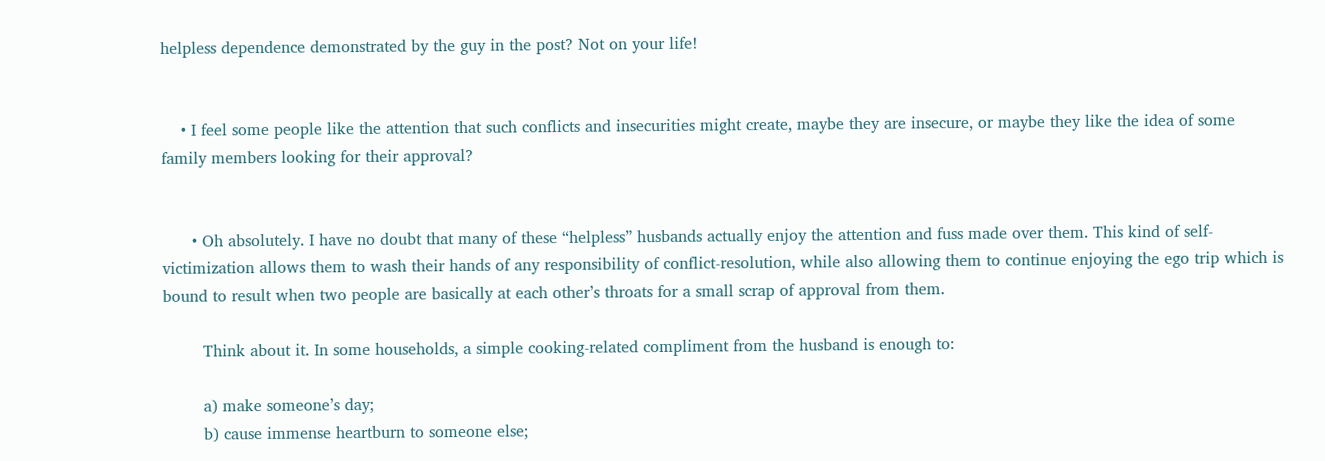helpless dependence demonstrated by the guy in the post? Not on your life!


    • I feel some people like the attention that such conflicts and insecurities might create, maybe they are insecure, or maybe they like the idea of some family members looking for their approval?


      • Oh absolutely. I have no doubt that many of these “helpless” husbands actually enjoy the attention and fuss made over them. This kind of self-victimization allows them to wash their hands of any responsibility of conflict-resolution, while also allowing them to continue enjoying the ego trip which is bound to result when two people are basically at each other’s throats for a small scrap of approval from them.

        Think about it. In some households, a simple cooking-related compliment from the husband is enough to:

        a) make someone’s day;
        b) cause immense heartburn to someone else;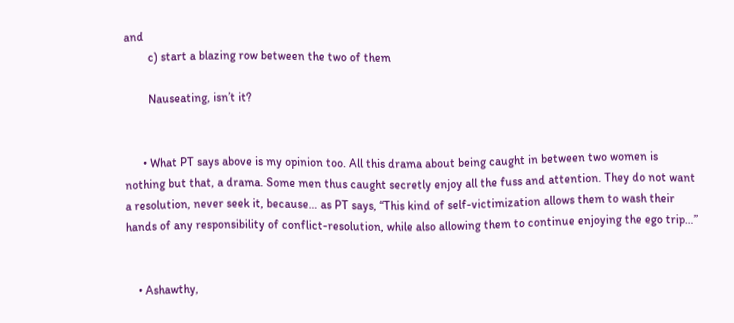and
        c) start a blazing row between the two of them

        Nauseating, isn’t it?


      • What PT says above is my opinion too. All this drama about being caught in between two women is nothing but that, a drama. Some men thus caught secretly enjoy all the fuss and attention. They do not want a resolution, never seek it, because… as PT says, “This kind of self-victimization allows them to wash their hands of any responsibility of conflict-resolution, while also allowing them to continue enjoying the ego trip…”


    • Ashawthy,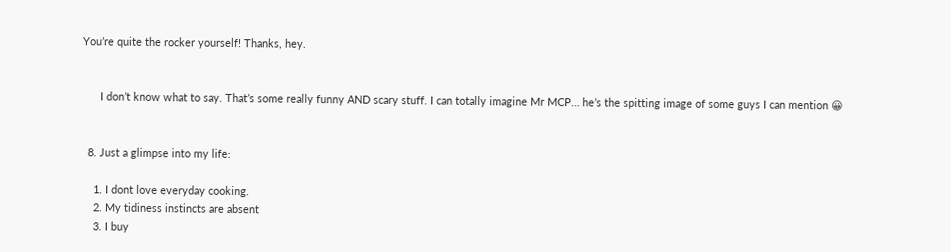You’re quite the rocker yourself! Thanks, hey.


      I don’t know what to say. That’s some really funny AND scary stuff. I can totally imagine Mr MCP… he’s the spitting image of some guys I can mention 😀


  8. Just a glimpse into my life:

    1. I dont love everyday cooking.
    2. My tidiness instincts are absent
    3. I buy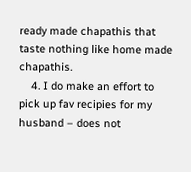ready made chapathis that taste nothing like home made chapathis.
    4. I do make an effort to pick up fav recipies for my husband – does not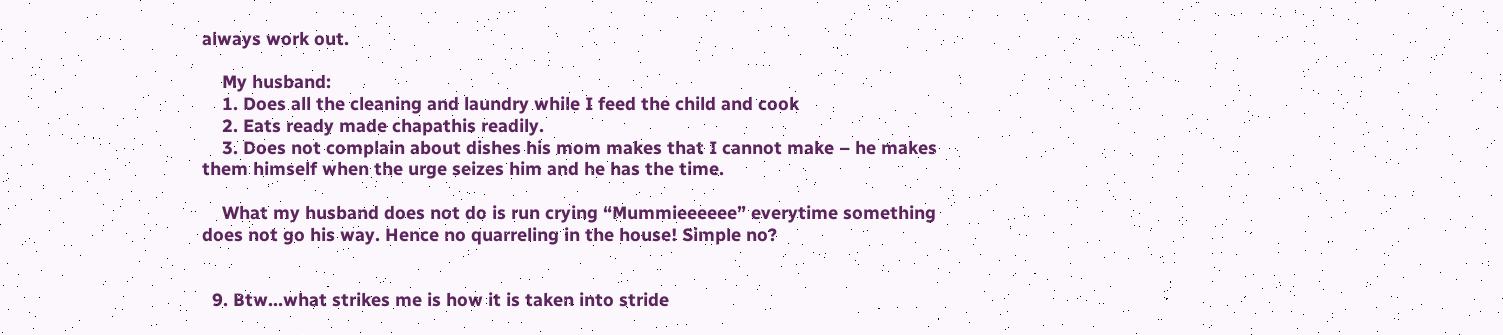always work out.

    My husband:
    1. Does all the cleaning and laundry while I feed the child and cook
    2. Eats ready made chapathis readily.
    3. Does not complain about dishes his mom makes that I cannot make – he makes them himself when the urge seizes him and he has the time.

    What my husband does not do is run crying “Mummieeeeee” everytime something does not go his way. Hence no quarreling in the house! Simple no?


  9. Btw…what strikes me is how it is taken into stride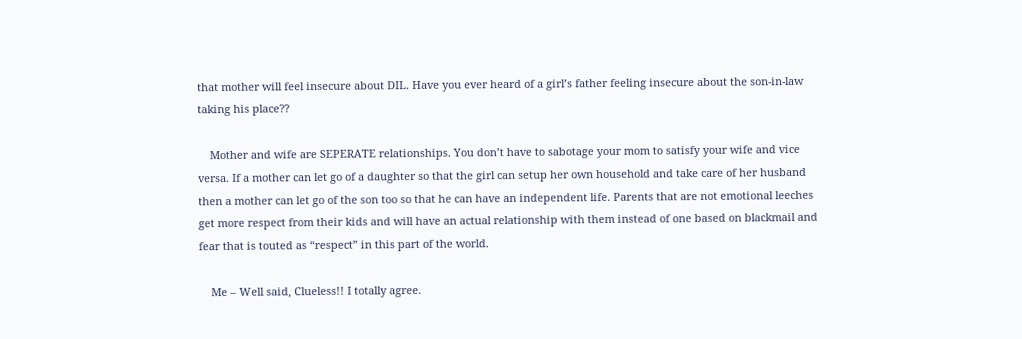that mother will feel insecure about DIL. Have you ever heard of a girl’s father feeling insecure about the son-in-law taking his place??

    Mother and wife are SEPERATE relationships. You don’t have to sabotage your mom to satisfy your wife and vice versa. If a mother can let go of a daughter so that the girl can setup her own household and take care of her husband then a mother can let go of the son too so that he can have an independent life. Parents that are not emotional leeches get more respect from their kids and will have an actual relationship with them instead of one based on blackmail and fear that is touted as “respect” in this part of the world.

    Me – Well said, Clueless!! I totally agree.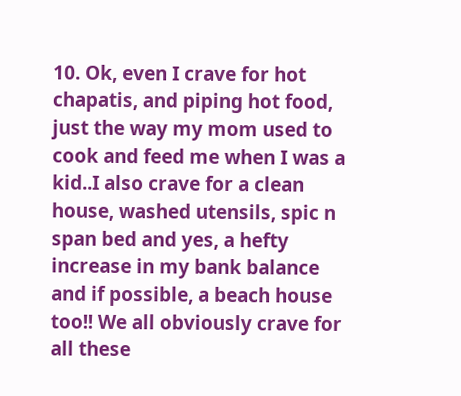10. Ok, even I crave for hot chapatis, and piping hot food, just the way my mom used to cook and feed me when I was a kid..I also crave for a clean house, washed utensils, spic n span bed and yes, a hefty increase in my bank balance and if possible, a beach house too!! We all obviously crave for all these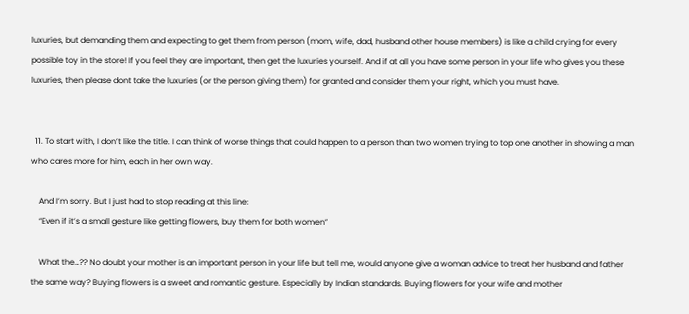luxuries, but demanding them and expecting to get them from person (mom, wife, dad, husband other house members) is like a child crying for every possible toy in the store! If you feel they are important, then get the luxuries yourself. And if at all you have some person in your life who gives you these luxuries, then please dont take the luxuries (or the person giving them) for granted and consider them your right, which you must have.


  11. To start with, I don’t like the title. I can think of worse things that could happen to a person than two women trying to top one another in showing a man who cares more for him, each in her own way.

    And I’m sorry. But I just had to stop reading at this line:
    “Even if it’s a small gesture like getting flowers, buy them for both women”

    What the…?? No doubt your mother is an important person in your life but tell me, would anyone give a woman advice to treat her husband and father the same way? Buying flowers is a sweet and romantic gesture. Especially by Indian standards. Buying flowers for your wife and mother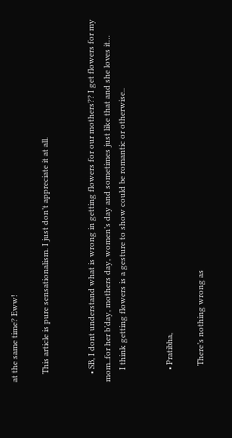at the same time? Eww!

    This article is pure sensationalism. I just don’t appreciate it at all.


    • SB, I dont understand what is wrong in getting flowers for our mothers?? I get flowers for my mom..for her b’day, mothers day, women’s day and sometimes just like that and she loves it…
      I think getting flowers is a gesture to show could be romantic or otherwise..


      • Pratibha,

        There’s nothing wrong as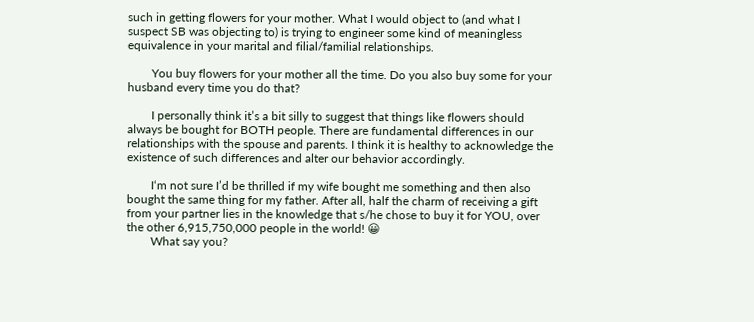such in getting flowers for your mother. What I would object to (and what I suspect SB was objecting to) is trying to engineer some kind of meaningless equivalence in your marital and filial/familial relationships.

        You buy flowers for your mother all the time. Do you also buy some for your husband every time you do that?

        I personally think it’s a bit silly to suggest that things like flowers should always be bought for BOTH people. There are fundamental differences in our relationships with the spouse and parents. I think it is healthy to acknowledge the existence of such differences and alter our behavior accordingly.

        I‘m not sure I’d be thrilled if my wife bought me something and then also bought the same thing for my father. After all, half the charm of receiving a gift from your partner lies in the knowledge that s/he chose to buy it for YOU, over the other 6,915,750,000 people in the world! 😀
        What say you?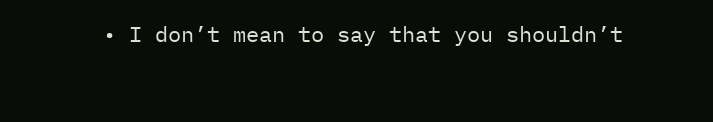• I don’t mean to say that you shouldn’t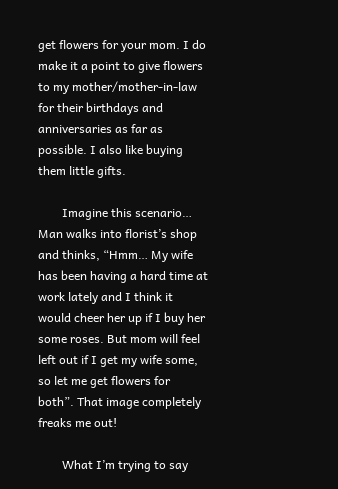get flowers for your mom. I do make it a point to give flowers to my mother/mother-in-law for their birthdays and anniversaries as far as possible. I also like buying them little gifts.

        Imagine this scenario… Man walks into florist’s shop and thinks, “Hmm… My wife has been having a hard time at work lately and I think it would cheer her up if I buy her some roses. But mom will feel left out if I get my wife some, so let me get flowers for both”. That image completely freaks me out!

        What I’m trying to say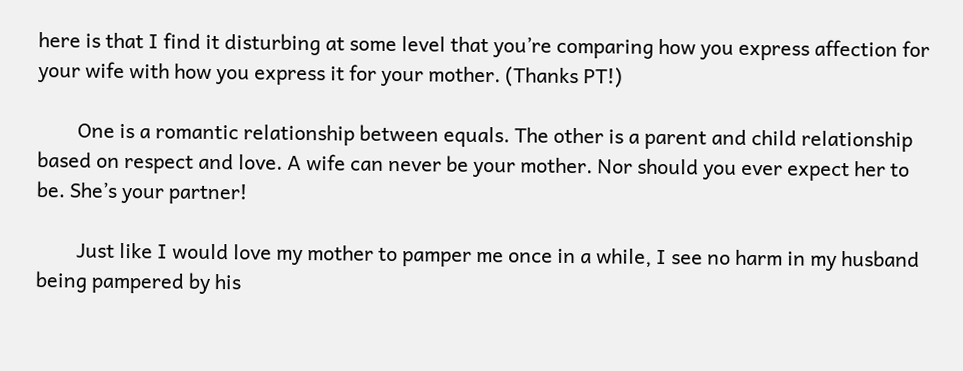here is that I find it disturbing at some level that you’re comparing how you express affection for your wife with how you express it for your mother. (Thanks PT!)

        One is a romantic relationship between equals. The other is a parent and child relationship based on respect and love. A wife can never be your mother. Nor should you ever expect her to be. She’s your partner!

        Just like I would love my mother to pamper me once in a while, I see no harm in my husband being pampered by his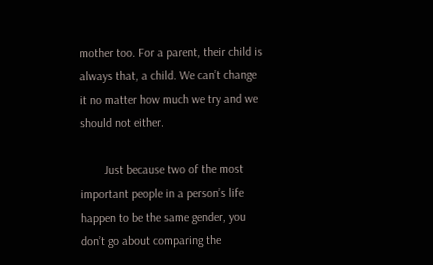mother too. For a parent, their child is always that, a child. We can’t change it no matter how much we try and we should not either.

        Just because two of the most important people in a person’s life happen to be the same gender, you don’t go about comparing the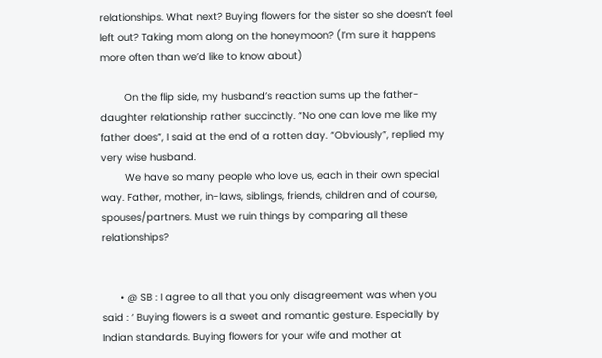relationships. What next? Buying flowers for the sister so she doesn’t feel left out? Taking mom along on the honeymoon? (I’m sure it happens more often than we’d like to know about)

        On the flip side, my husband’s reaction sums up the father-daughter relationship rather succinctly. “No one can love me like my father does”, I said at the end of a rotten day. “Obviously”, replied my very wise husband.
        We have so many people who love us, each in their own special way. Father, mother, in-laws, siblings, friends, children and of course, spouses/partners. Must we ruin things by comparing all these relationships?


      • @ SB : I agree to all that you only disagreement was when you said : ‘ Buying flowers is a sweet and romantic gesture. Especially by Indian standards. Buying flowers for your wife and mother at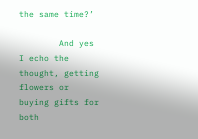the same time?’

        And yes I echo the thought, getting flowers or buying gifts for both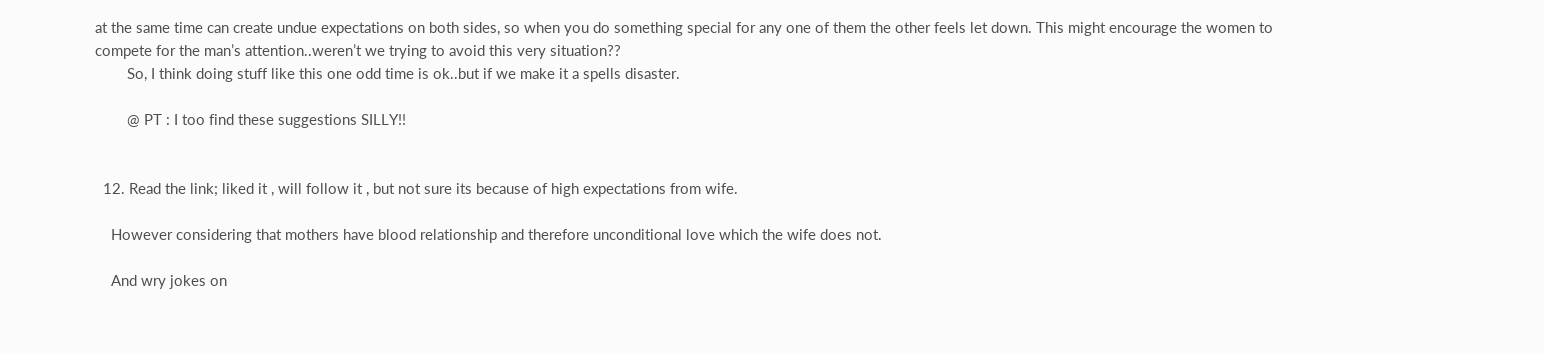at the same time can create undue expectations on both sides, so when you do something special for any one of them the other feels let down. This might encourage the women to compete for the man’s attention..weren’t we trying to avoid this very situation??
        So, I think doing stuff like this one odd time is ok..but if we make it a spells disaster.

        @ PT : I too find these suggestions SILLY!!


  12. Read the link; liked it , will follow it , but not sure its because of high expectations from wife.

    However considering that mothers have blood relationship and therefore unconditional love which the wife does not.

    And wry jokes on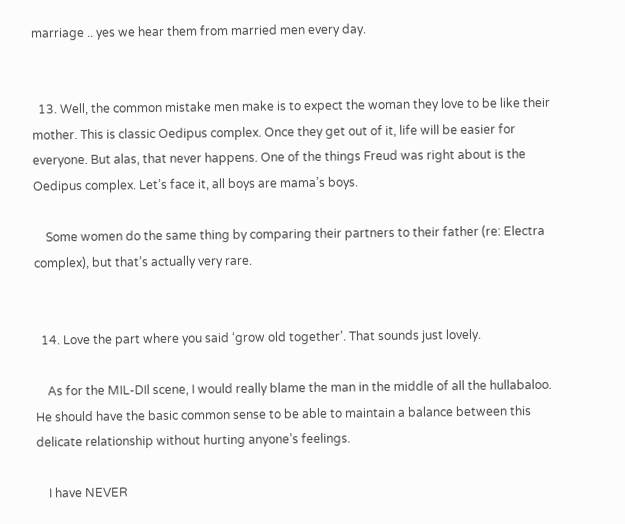marriage .. yes we hear them from married men every day.


  13. Well, the common mistake men make is to expect the woman they love to be like their mother. This is classic Oedipus complex. Once they get out of it, life will be easier for everyone. But alas, that never happens. One of the things Freud was right about is the Oedipus complex. Let’s face it, all boys are mama’s boys.

    Some women do the same thing by comparing their partners to their father (re: Electra complex), but that’s actually very rare.


  14. Love the part where you said ‘grow old together’. That sounds just lovely.

    As for the MIL-DIl scene, I would really blame the man in the middle of all the hullabaloo. He should have the basic common sense to be able to maintain a balance between this delicate relationship without hurting anyone’s feelings.

    I have NEVER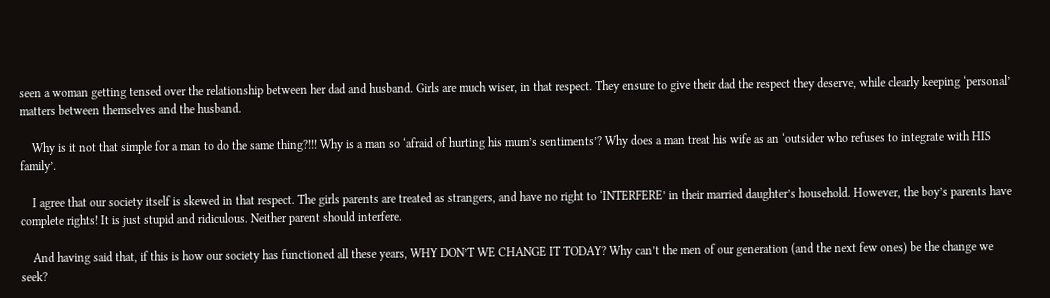seen a woman getting tensed over the relationship between her dad and husband. Girls are much wiser, in that respect. They ensure to give their dad the respect they deserve, while clearly keeping ‘personal’ matters between themselves and the husband.

    Why is it not that simple for a man to do the same thing?!!! Why is a man so ‘afraid of hurting his mum’s sentiments’? Why does a man treat his wife as an ‘outsider who refuses to integrate with HIS family’.

    I agree that our society itself is skewed in that respect. The girls parents are treated as strangers, and have no right to ‘INTERFERE’ in their married daughter’s household. However, the boy’s parents have complete rights! It is just stupid and ridiculous. Neither parent should interfere.

    And having said that, if this is how our society has functioned all these years, WHY DON’T WE CHANGE IT TODAY? Why can’t the men of our generation (and the next few ones) be the change we seek?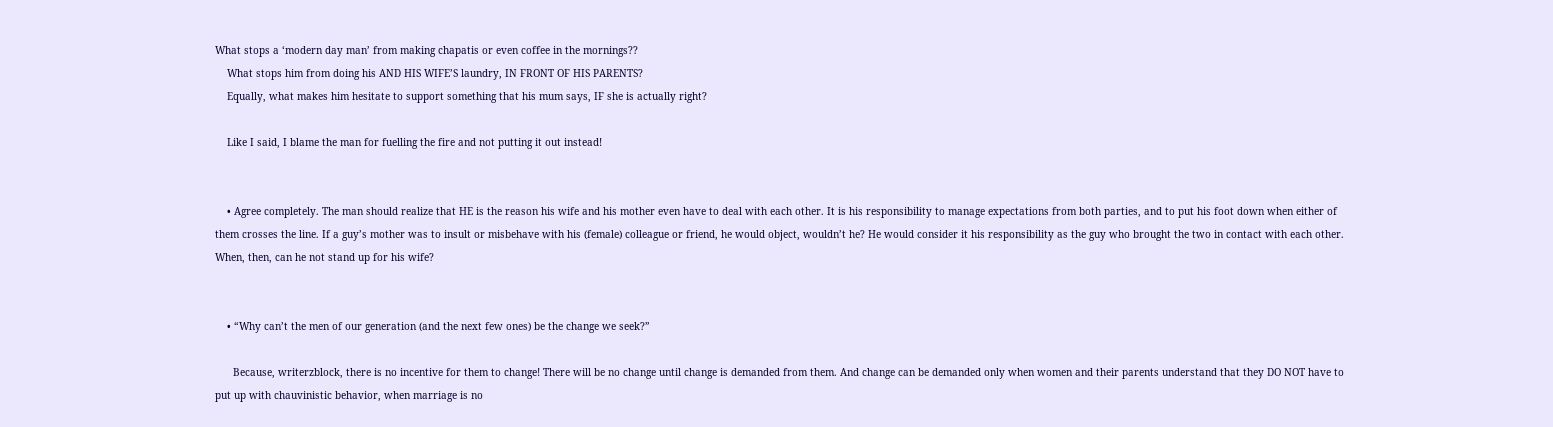What stops a ‘modern day man’ from making chapatis or even coffee in the mornings??
    What stops him from doing his AND HIS WIFE’S laundry, IN FRONT OF HIS PARENTS?
    Equally, what makes him hesitate to support something that his mum says, IF she is actually right?

    Like I said, I blame the man for fuelling the fire and not putting it out instead!


    • Agree completely. The man should realize that HE is the reason his wife and his mother even have to deal with each other. It is his responsibility to manage expectations from both parties, and to put his foot down when either of them crosses the line. If a guy’s mother was to insult or misbehave with his (female) colleague or friend, he would object, wouldn’t he? He would consider it his responsibility as the guy who brought the two in contact with each other. When, then, can he not stand up for his wife?


    • “Why can’t the men of our generation (and the next few ones) be the change we seek?”

      Because, writerzblock, there is no incentive for them to change! There will be no change until change is demanded from them. And change can be demanded only when women and their parents understand that they DO NOT have to put up with chauvinistic behavior, when marriage is no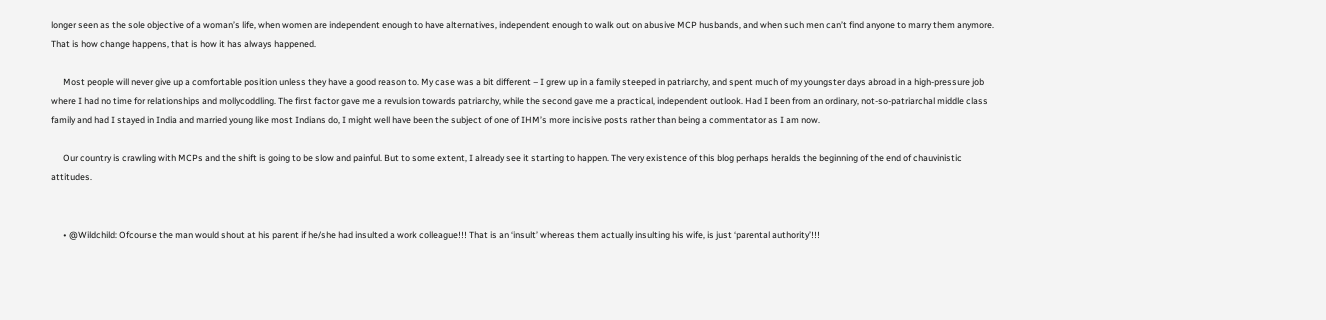longer seen as the sole objective of a woman’s life, when women are independent enough to have alternatives, independent enough to walk out on abusive MCP husbands, and when such men can’t find anyone to marry them anymore. That is how change happens, that is how it has always happened.

      Most people will never give up a comfortable position unless they have a good reason to. My case was a bit different – I grew up in a family steeped in patriarchy, and spent much of my youngster days abroad in a high-pressure job where I had no time for relationships and mollycoddling. The first factor gave me a revulsion towards patriarchy, while the second gave me a practical, independent outlook. Had I been from an ordinary, not-so-patriarchal middle class family and had I stayed in India and married young like most Indians do, I might well have been the subject of one of IHM’s more incisive posts rather than being a commentator as I am now.

      Our country is crawling with MCPs and the shift is going to be slow and painful. But to some extent, I already see it starting to happen. The very existence of this blog perhaps heralds the beginning of the end of chauvinistic attitudes.


      • @Wildchild: Ofcourse the man would shout at his parent if he/she had insulted a work colleague!!! That is an ‘insult’ whereas them actually insulting his wife, is just ‘parental authority’!!!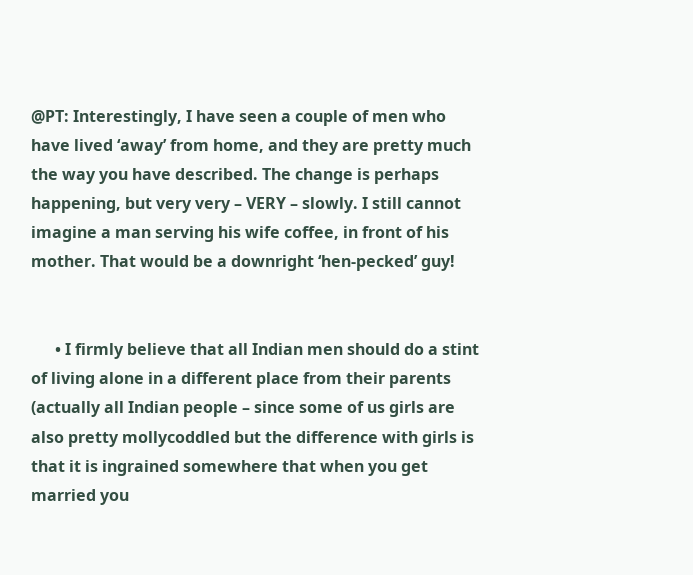@PT: Interestingly, I have seen a couple of men who have lived ‘away’ from home, and they are pretty much the way you have described. The change is perhaps happening, but very very – VERY – slowly. I still cannot imagine a man serving his wife coffee, in front of his mother. That would be a downright ‘hen-pecked’ guy!


      • I firmly believe that all Indian men should do a stint of living alone in a different place from their parents (actually all Indian people – since some of us girls are also pretty mollycoddled but the difference with girls is that it is ingrained somewhere that when you get married you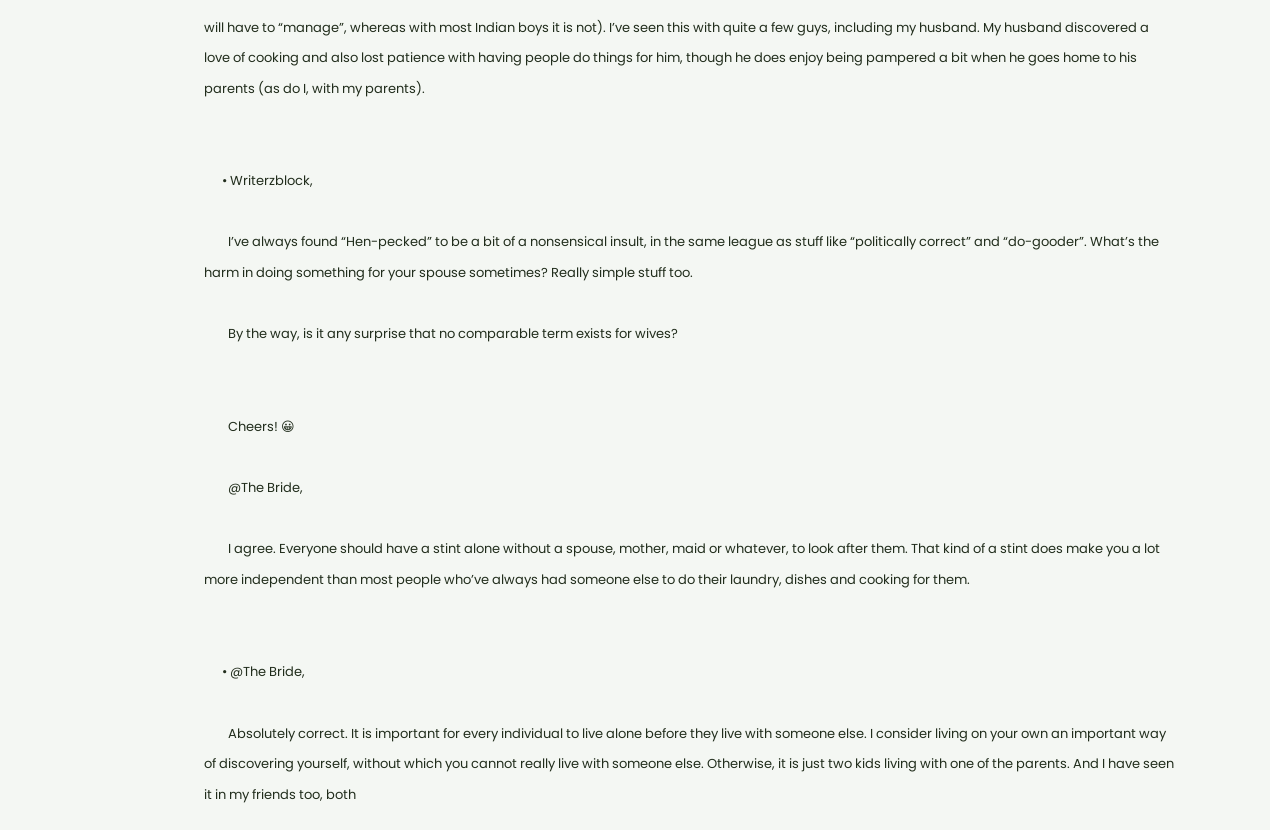will have to “manage”, whereas with most Indian boys it is not). I’ve seen this with quite a few guys, including my husband. My husband discovered a love of cooking and also lost patience with having people do things for him, though he does enjoy being pampered a bit when he goes home to his parents (as do I, with my parents).


      • Writerzblock,

        I’ve always found “Hen-pecked” to be a bit of a nonsensical insult, in the same league as stuff like “politically correct” and “do-gooder”. What’s the harm in doing something for your spouse sometimes? Really simple stuff too.

        By the way, is it any surprise that no comparable term exists for wives?


        Cheers! 😀

        @The Bride,

        I agree. Everyone should have a stint alone without a spouse, mother, maid or whatever, to look after them. That kind of a stint does make you a lot more independent than most people who’ve always had someone else to do their laundry, dishes and cooking for them.


      • @The Bride,

        Absolutely correct. It is important for every individual to live alone before they live with someone else. I consider living on your own an important way of discovering yourself, without which you cannot really live with someone else. Otherwise, it is just two kids living with one of the parents. And I have seen it in my friends too, both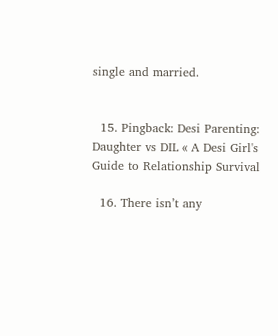single and married.


  15. Pingback: Desi Parenting: Daughter vs DIL « A Desi Girl's Guide to Relationship Survival

  16. There isn’t any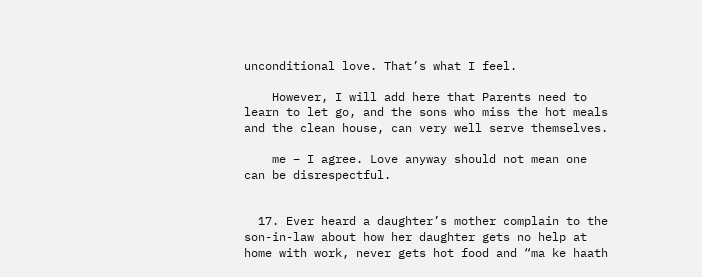unconditional love. That’s what I feel.

    However, I will add here that Parents need to learn to let go, and the sons who miss the hot meals and the clean house, can very well serve themselves.

    me – I agree. Love anyway should not mean one can be disrespectful.


  17. Ever heard a daughter’s mother complain to the son-in-law about how her daughter gets no help at home with work, never gets hot food and “ma ke haath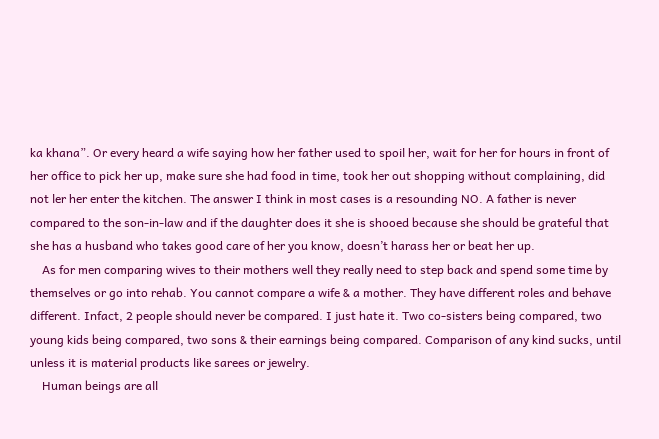ka khana”. Or every heard a wife saying how her father used to spoil her, wait for her for hours in front of her office to pick her up, make sure she had food in time, took her out shopping without complaining, did not ler her enter the kitchen. The answer I think in most cases is a resounding NO. A father is never compared to the son-in-law and if the daughter does it she is shooed because she should be grateful that she has a husband who takes good care of her you know, doesn’t harass her or beat her up.
    As for men comparing wives to their mothers well they really need to step back and spend some time by themselves or go into rehab. You cannot compare a wife & a mother. They have different roles and behave different. Infact, 2 people should never be compared. I just hate it. Two co-sisters being compared, two young kids being compared, two sons & their earnings being compared. Comparison of any kind sucks, until unless it is material products like sarees or jewelry.
    Human beings are all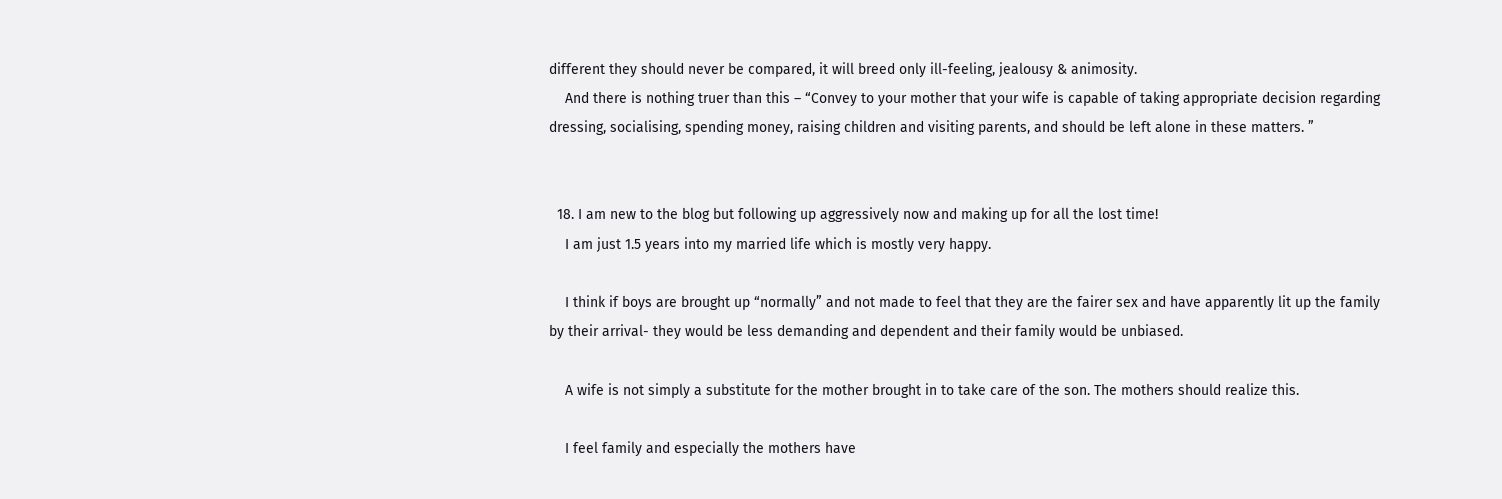different they should never be compared, it will breed only ill-feeling, jealousy & animosity.
    And there is nothing truer than this – “Convey to your mother that your wife is capable of taking appropriate decision regarding dressing, socialising, spending money, raising children and visiting parents, and should be left alone in these matters. ”


  18. I am new to the blog but following up aggressively now and making up for all the lost time!
    I am just 1.5 years into my married life which is mostly very happy.

    I think if boys are brought up “normally” and not made to feel that they are the fairer sex and have apparently lit up the family by their arrival- they would be less demanding and dependent and their family would be unbiased.

    A wife is not simply a substitute for the mother brought in to take care of the son. The mothers should realize this.

    I feel family and especially the mothers have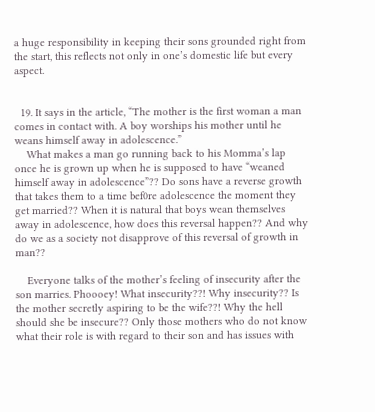a huge responsibility in keeping their sons grounded right from the start, this reflects not only in one’s domestic life but every aspect.


  19. It says in the article, “The mother is the first woman a man comes in contact with. A boy worships his mother until he weans himself away in adolescence.”
    What makes a man go running back to his Momma’s lap once he is grown up when he is supposed to have “weaned himself away in adolescence”?? Do sons have a reverse growth that takes them to a time bef0re adolescence the moment they get married?? When it is natural that boys wean themselves away in adolescence, how does this reversal happen?? And why do we as a society not disapprove of this reversal of growth in man??

    Everyone talks of the mother’s feeling of insecurity after the son marries. Phoooey! What insecurity??! Why insecurity?? Is the mother secretly aspiring to be the wife??! Why the hell should she be insecure?? Only those mothers who do not know what their role is with regard to their son and has issues with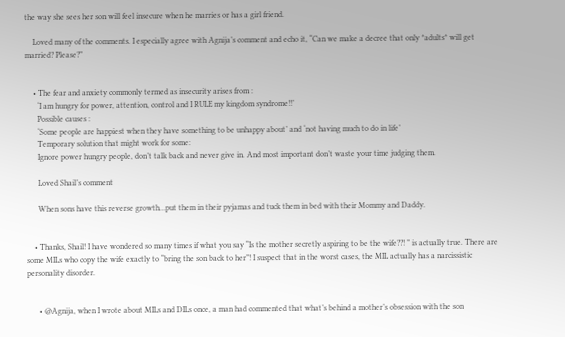the way she sees her son will feel insecure when he marries or has a girl friend.

    Loved many of the comments. I especially agree with Agnija’s comment and echo it, “Can we make a decree that only *adults* will get married? Please?”


    • The fear and anxiety commonly termed as insecurity arises from :
      ‘I am hungry for power, attention, control and I RULE my kingdom syndrome!!’
      Possible causes :
      ‘Some people are happiest when they have something to be unhappy about’ and ‘not having much to do in life’
      Temporary solution that might work for some:
      Ignore power hungry people, don’t talk back and never give in. And most important don’t waste your time judging them.

      Loved Shail’s comment

      When sons have this reverse growth…put them in their pyjamas and tuck them in bed with their Mommy and Daddy.


    • Thanks, Shail! I have wondered so many times if what you say “Is the mother secretly aspiring to be the wife??! ” is actually true. There are some MILs who copy the wife exactly to “bring the son back to her”! I suspect that in the worst cases, the MIL actually has a narcissistic personality disorder.


      • @Agnija, when I wrote about MILs and DILs once, a man had commented that what’s behind a mother’s obsession with the son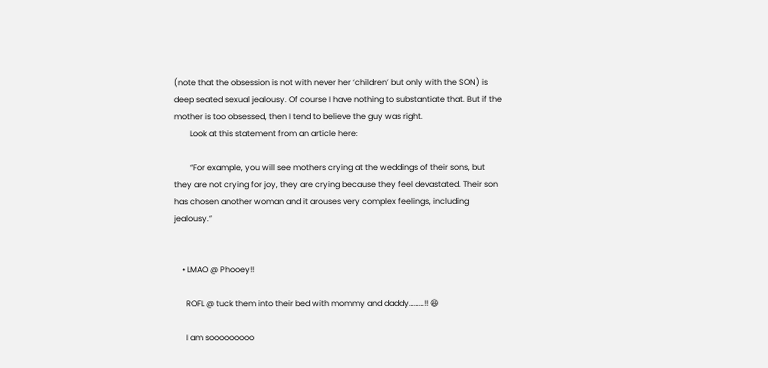(note that the obsession is not with never her ‘children’ but only with the SON) is deep seated sexual jealousy. Of course I have nothing to substantiate that. But if the mother is too obsessed, then I tend to believe the guy was right.
        Look at this statement from an article here:

        “For example, you will see mothers crying at the weddings of their sons, but they are not crying for joy, they are crying because they feel devastated. Their son has chosen another woman and it arouses very complex feelings, including jealousy.”


    • LMAO @ Phooey!!

      ROFL @ tuck them into their bed with mommy and daddy………!! 😆

      I am sooooooooo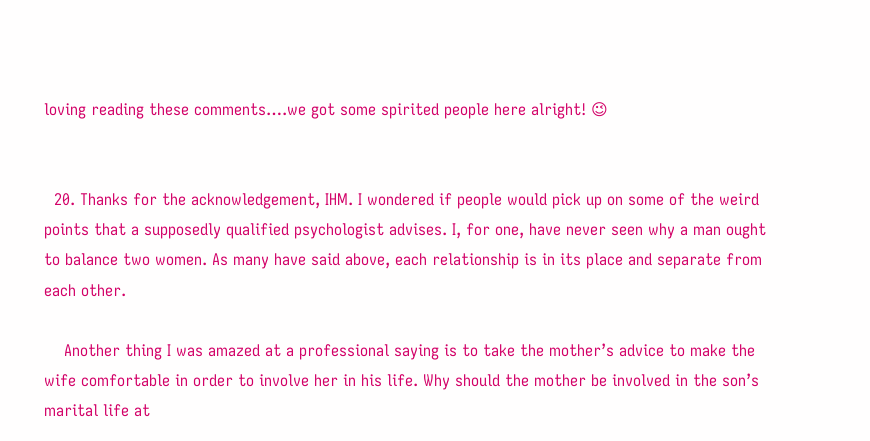loving reading these comments….we got some spirited people here alright! 😉


  20. Thanks for the acknowledgement, IHM. I wondered if people would pick up on some of the weird points that a supposedly qualified psychologist advises. I, for one, have never seen why a man ought to balance two women. As many have said above, each relationship is in its place and separate from each other.

    Another thing I was amazed at a professional saying is to take the mother’s advice to make the wife comfortable in order to involve her in his life. Why should the mother be involved in the son’s marital life at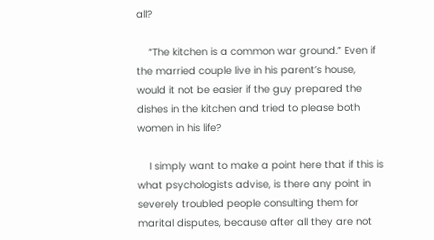all?

    “The kitchen is a common war ground.” Even if the married couple live in his parent’s house, would it not be easier if the guy prepared the dishes in the kitchen and tried to please both women in his life?

    I simply want to make a point here that if this is what psychologists advise, is there any point in severely troubled people consulting them for marital disputes, because after all they are not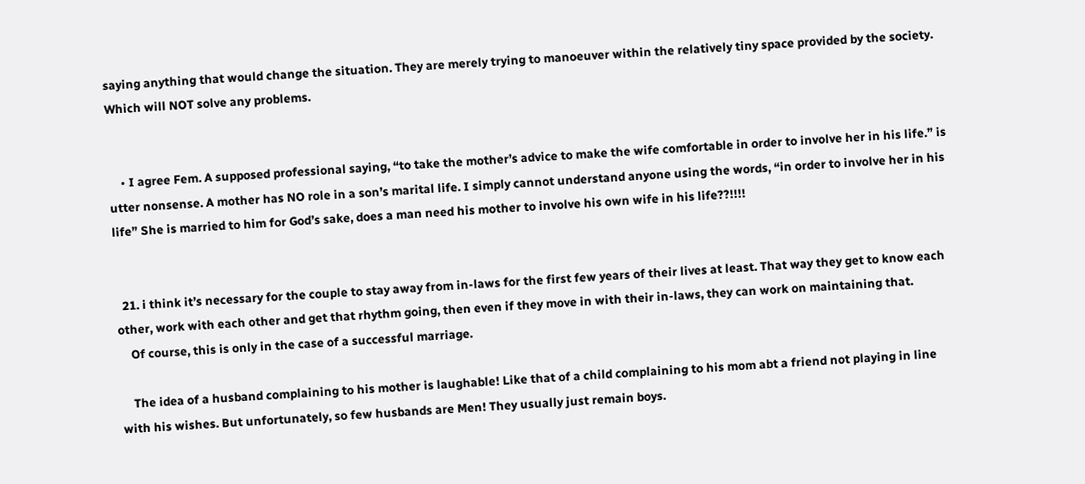saying anything that would change the situation. They are merely trying to manoeuver within the relatively tiny space provided by the society. Which will NOT solve any problems.


    • I agree Fem. A supposed professional saying, “to take the mother’s advice to make the wife comfortable in order to involve her in his life.” is utter nonsense. A mother has NO role in a son’s marital life. I simply cannot understand anyone using the words, “in order to involve her in his life” She is married to him for God’s sake, does a man need his mother to involve his own wife in his life??!!!!


  21. i think it’s necessary for the couple to stay away from in-laws for the first few years of their lives at least. That way they get to know each other, work with each other and get that rhythm going, then even if they move in with their in-laws, they can work on maintaining that.
    Of course, this is only in the case of a successful marriage.

    The idea of a husband complaining to his mother is laughable! Like that of a child complaining to his mom abt a friend not playing in line with his wishes. But unfortunately, so few husbands are Men! They usually just remain boys.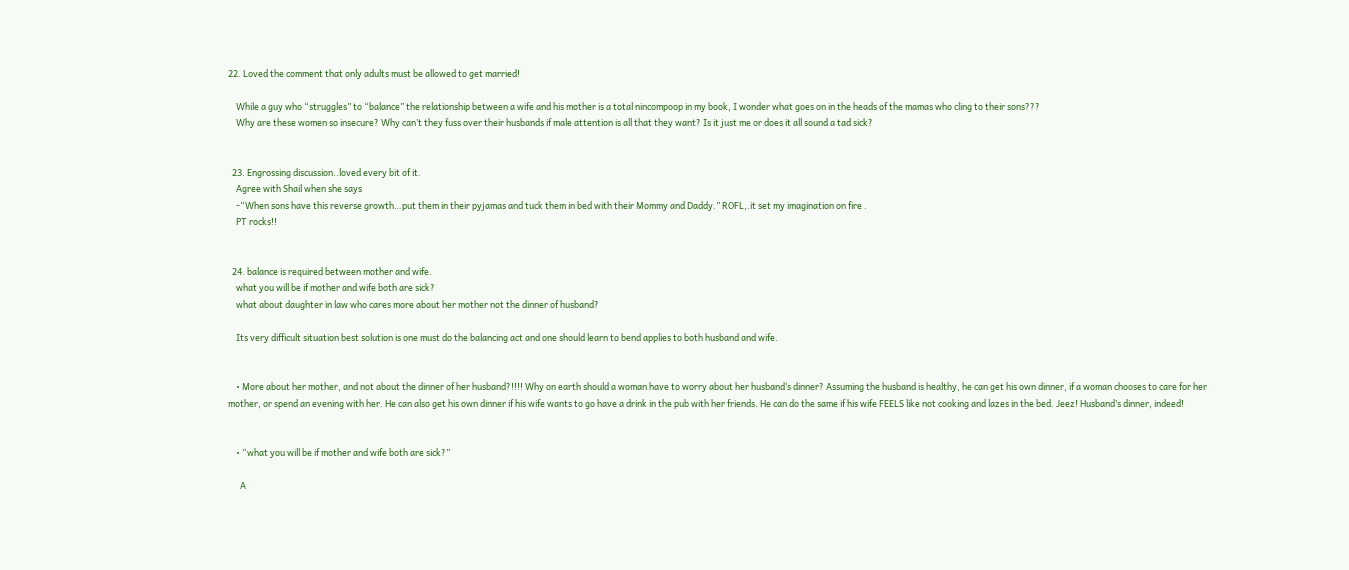22. Loved the comment that only adults must be allowed to get married!

    While a guy who “struggles” to “balance” the relationship between a wife and his mother is a total nincompoop in my book, I wonder what goes on in the heads of the mamas who cling to their sons???
    Why are these women so insecure? Why can’t they fuss over their husbands if male attention is all that they want? Is it just me or does it all sound a tad sick?


  23. Engrossing discussion..loved every bit of it.
    Agree with Shail when she says
    -“When sons have this reverse growth…put them in their pyjamas and tuck them in bed with their Mommy and Daddy.” ROFL,.it set my imagination on fire .
    PT rocks!!


  24. balance is required between mother and wife.
    what you will be if mother and wife both are sick?
    what about daughter in law who cares more about her mother not the dinner of husband?

    Its very difficult situation best solution is one must do the balancing act and one should learn to bend applies to both husband and wife.


    • More about her mother, and not about the dinner of her husband?!!!! Why on earth should a woman have to worry about her husband’s dinner? Assuming the husband is healthy, he can get his own dinner, if a woman chooses to care for her mother, or spend an evening with her. He can also get his own dinner if his wife wants to go have a drink in the pub with her friends. He can do the same if his wife FEELS like not cooking and lazes in the bed. Jeez! Husband’s dinner, indeed!


    • “what you will be if mother and wife both are sick?”

      A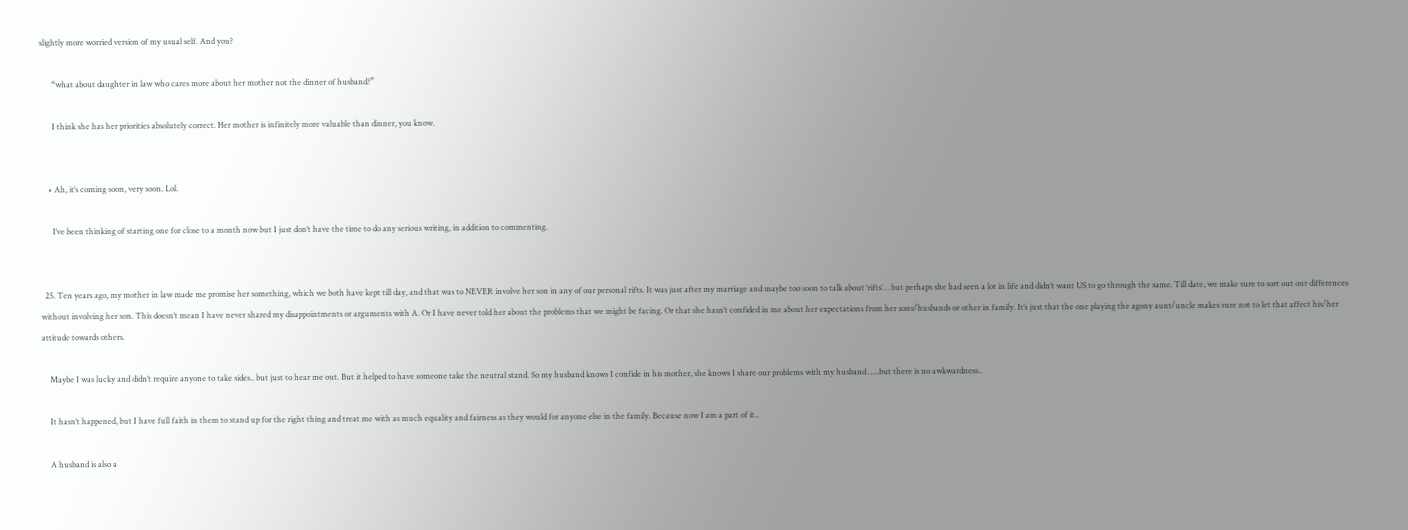slightly more worried version of my usual self. And you?

      “what about daughter in law who cares more about her mother not the dinner of husband?”

      I think she has her priorities absolutely correct. Her mother is infinitely more valuable than dinner, you know.


    • Ah, it’s coming soon, very soon. Lol.

      I’ve been thinking of starting one for close to a month now but I just don’t have the time to do any serious writing, in addition to commenting.


  25. Ten years ago, my mother in law made me promise her something, which we both have kept till day, and that was to NEVER involve her son in any of our personal rifts. It was just after my marriage and maybe too soon to talk about ‘rifts’… but perhaps she had seen a lot in life and didn’t want US to go through the same. Till date, we make sure to sort out our differences without involving her son. This doesn’t mean I have never shared my disappointments or arguments with A. Or I have never told her about the problems that we might be facing. Or that she hasn’t confided in me about her expectations from her sons/husbands or other in family. It’s just that the one playing the agony aunt/uncle makes sure not to let that affect his/her attitude towards others.

    Maybe I was lucky and didn’t require anyone to take sides.. but just to hear me out. But it helped to have someone take the neutral stand. So my husband knows I confide in his mother, she knows I share our problems with my husband …..but there is no awkwardness..

    It hasn’t happened, but I have full faith in them to stand up for the right thing and treat me with as much equality and fairness as they would for anyone else in the family. Because now I am a part of it..

    A husband is also a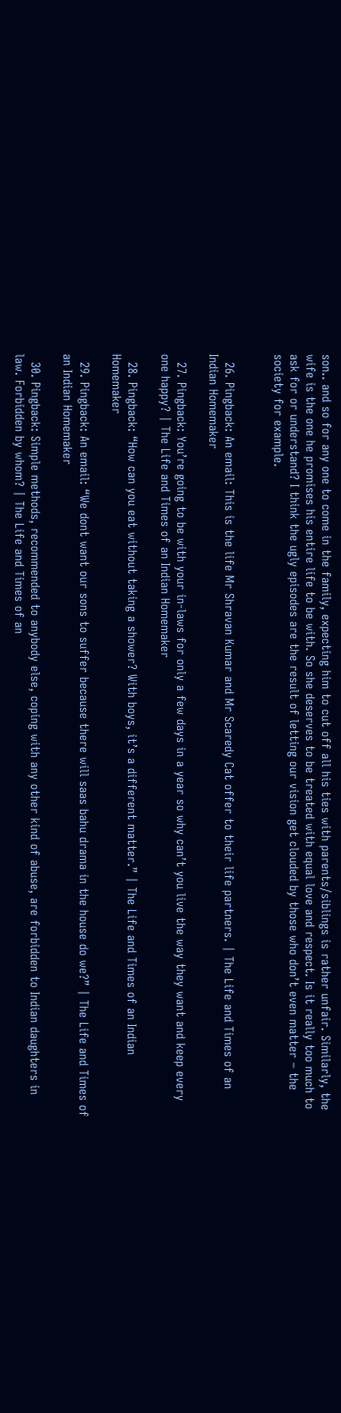son.. and so for any one to come in the family, expecting him to cut off all his ties with parents/siblings is rather unfair. Similarly, the wife is the one he promises his entire life to be with. So she deserves to be treated with equal love and respect. Is it really too much to ask for or understand? I think the ugly episodes are the result of letting our vision get clouded by those who don’t even matter – the society for example.


  26. Pingback: An email: This is the life Mr Shravan Kumar and Mr Scaredy Cat offer to their life partners. | The Life and Times of an Indian Homemaker

  27. Pingback: You’re going to be with your in-laws for only a few days in a year so why can’t you live the way they want and keep every one happy? | The Life and Times of an Indian Homemaker

  28. Pingback: “How can you eat without taking a shower? With boys, it’s a different matter.” | The Life and Times of an Indian Homemaker

  29. Pingback: An email: “We dont want our sons to suffer because there will saas bahu drama in the house do we?” | The Life and Times of an Indian Homemaker

  30. Pingback: Simple methods, recommended to anybody else, coping with any other kind of abuse, are forbidden to Indian daughters in law. Forbidden by whom? | The Life and Times of an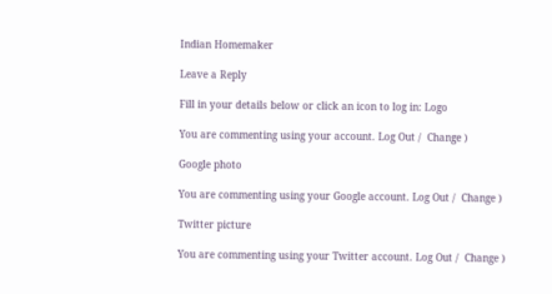Indian Homemaker

Leave a Reply

Fill in your details below or click an icon to log in: Logo

You are commenting using your account. Log Out /  Change )

Google photo

You are commenting using your Google account. Log Out /  Change )

Twitter picture

You are commenting using your Twitter account. Log Out /  Change )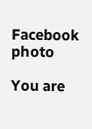Facebook photo

You are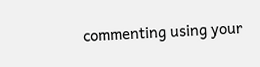commenting using your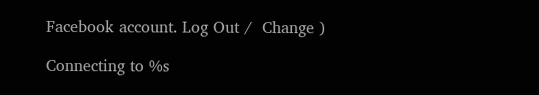Facebook account. Log Out /  Change )

Connecting to %s